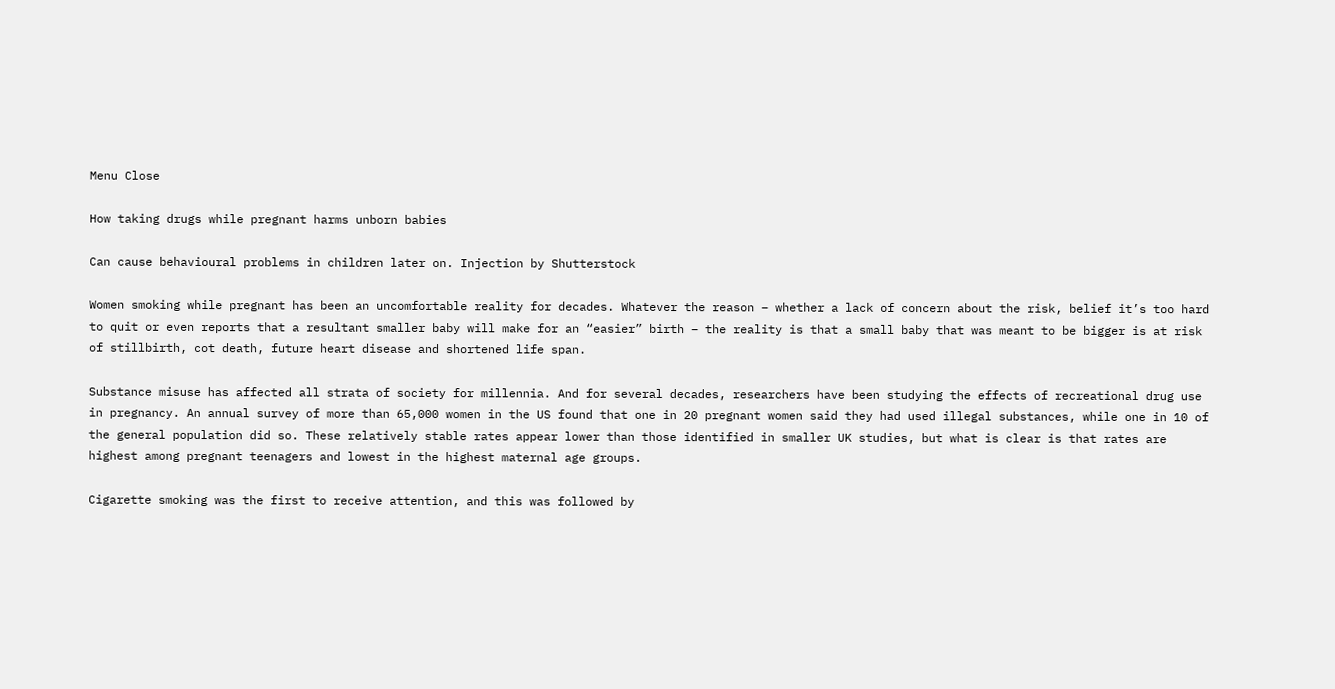Menu Close

How taking drugs while pregnant harms unborn babies

Can cause behavioural problems in children later on. Injection by Shutterstock

Women smoking while pregnant has been an uncomfortable reality for decades. Whatever the reason – whether a lack of concern about the risk, belief it’s too hard to quit or even reports that a resultant smaller baby will make for an “easier” birth – the reality is that a small baby that was meant to be bigger is at risk of stillbirth, cot death, future heart disease and shortened life span.

Substance misuse has affected all strata of society for millennia. And for several decades, researchers have been studying the effects of recreational drug use in pregnancy. An annual survey of more than 65,000 women in the US found that one in 20 pregnant women said they had used illegal substances, while one in 10 of the general population did so. These relatively stable rates appear lower than those identified in smaller UK studies, but what is clear is that rates are highest among pregnant teenagers and lowest in the highest maternal age groups.

Cigarette smoking was the first to receive attention, and this was followed by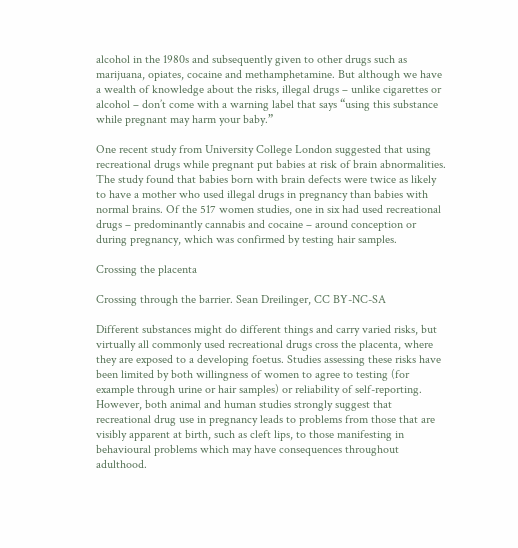alcohol in the 1980s and subsequently given to other drugs such as marijuana, opiates, cocaine and methamphetamine. But although we have a wealth of knowledge about the risks, illegal drugs – unlike cigarettes or alcohol – don’t come with a warning label that says “using this substance while pregnant may harm your baby.”

One recent study from University College London suggested that using recreational drugs while pregnant put babies at risk of brain abnormalities. The study found that babies born with brain defects were twice as likely to have a mother who used illegal drugs in pregnancy than babies with normal brains. Of the 517 women studies, one in six had used recreational drugs – predominantly cannabis and cocaine – around conception or during pregnancy, which was confirmed by testing hair samples.

Crossing the placenta

Crossing through the barrier. Sean Dreilinger, CC BY-NC-SA

Different substances might do different things and carry varied risks, but virtually all commonly used recreational drugs cross the placenta, where they are exposed to a developing foetus. Studies assessing these risks have been limited by both willingness of women to agree to testing (for example through urine or hair samples) or reliability of self-reporting. However, both animal and human studies strongly suggest that recreational drug use in pregnancy leads to problems from those that are visibly apparent at birth, such as cleft lips, to those manifesting in behavioural problems which may have consequences throughout adulthood.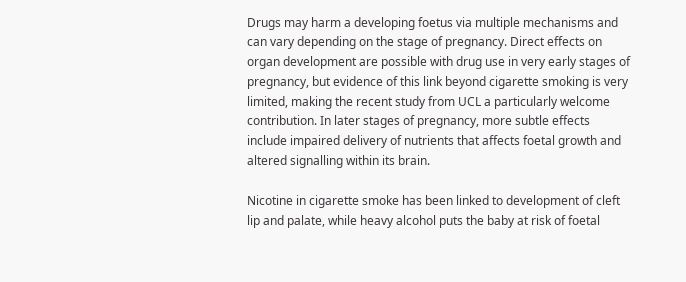Drugs may harm a developing foetus via multiple mechanisms and can vary depending on the stage of pregnancy. Direct effects on organ development are possible with drug use in very early stages of pregnancy, but evidence of this link beyond cigarette smoking is very limited, making the recent study from UCL a particularly welcome contribution. In later stages of pregnancy, more subtle effects include impaired delivery of nutrients that affects foetal growth and altered signalling within its brain.

Nicotine in cigarette smoke has been linked to development of cleft lip and palate, while heavy alcohol puts the baby at risk of foetal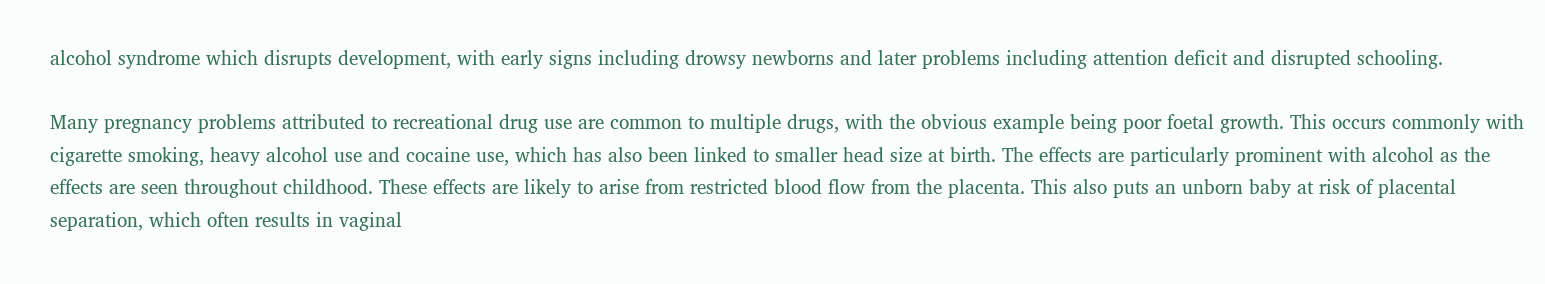alcohol syndrome which disrupts development, with early signs including drowsy newborns and later problems including attention deficit and disrupted schooling.

Many pregnancy problems attributed to recreational drug use are common to multiple drugs, with the obvious example being poor foetal growth. This occurs commonly with cigarette smoking, heavy alcohol use and cocaine use, which has also been linked to smaller head size at birth. The effects are particularly prominent with alcohol as the effects are seen throughout childhood. These effects are likely to arise from restricted blood flow from the placenta. This also puts an unborn baby at risk of placental separation, which often results in vaginal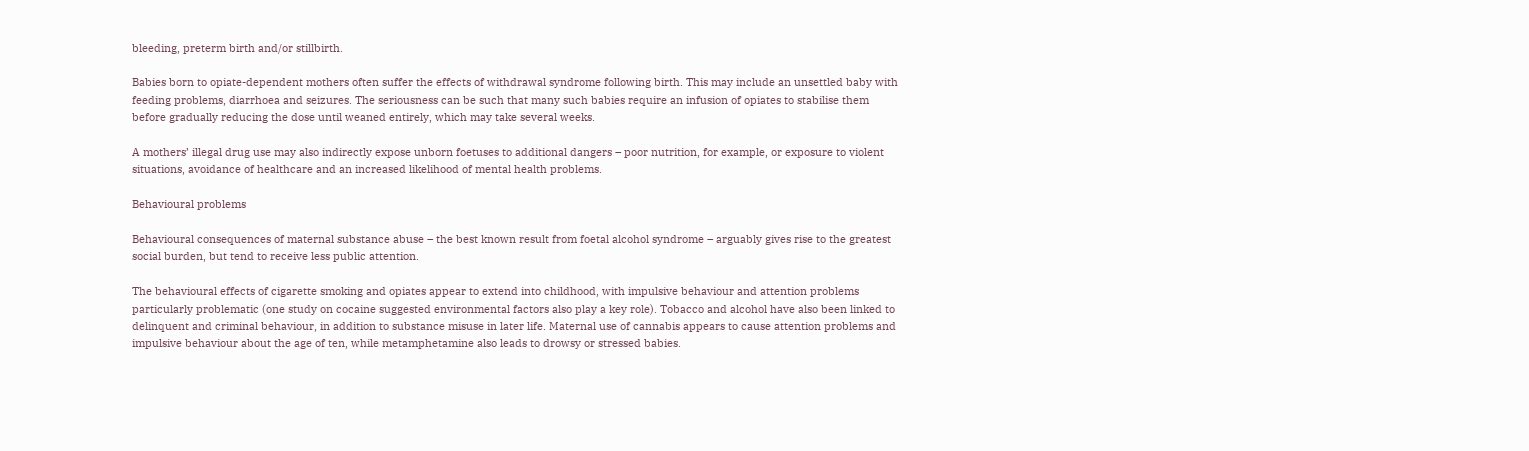bleeding, preterm birth and/or stillbirth.

Babies born to opiate-dependent mothers often suffer the effects of withdrawal syndrome following birth. This may include an unsettled baby with feeding problems, diarrhoea and seizures. The seriousness can be such that many such babies require an infusion of opiates to stabilise them before gradually reducing the dose until weaned entirely, which may take several weeks.

A mothers’ illegal drug use may also indirectly expose unborn foetuses to additional dangers – poor nutrition, for example, or exposure to violent situations, avoidance of healthcare and an increased likelihood of mental health problems.

Behavioural problems

Behavioural consequences of maternal substance abuse – the best known result from foetal alcohol syndrome – arguably gives rise to the greatest social burden, but tend to receive less public attention.

The behavioural effects of cigarette smoking and opiates appear to extend into childhood, with impulsive behaviour and attention problems particularly problematic (one study on cocaine suggested environmental factors also play a key role). Tobacco and alcohol have also been linked to delinquent and criminal behaviour, in addition to substance misuse in later life. Maternal use of cannabis appears to cause attention problems and impulsive behaviour about the age of ten, while metamphetamine also leads to drowsy or stressed babies.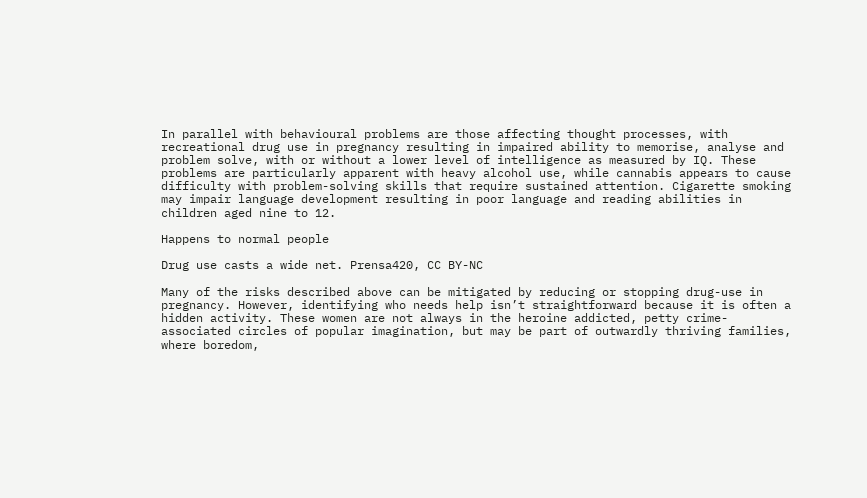In parallel with behavioural problems are those affecting thought processes, with recreational drug use in pregnancy resulting in impaired ability to memorise, analyse and problem solve, with or without a lower level of intelligence as measured by IQ. These problems are particularly apparent with heavy alcohol use, while cannabis appears to cause difficulty with problem-solving skills that require sustained attention. Cigarette smoking may impair language development resulting in poor language and reading abilities in children aged nine to 12.

Happens to normal people

Drug use casts a wide net. Prensa420, CC BY-NC

Many of the risks described above can be mitigated by reducing or stopping drug-use in pregnancy. However, identifying who needs help isn’t straightforward because it is often a hidden activity. These women are not always in the heroine addicted, petty crime-associated circles of popular imagination, but may be part of outwardly thriving families, where boredom,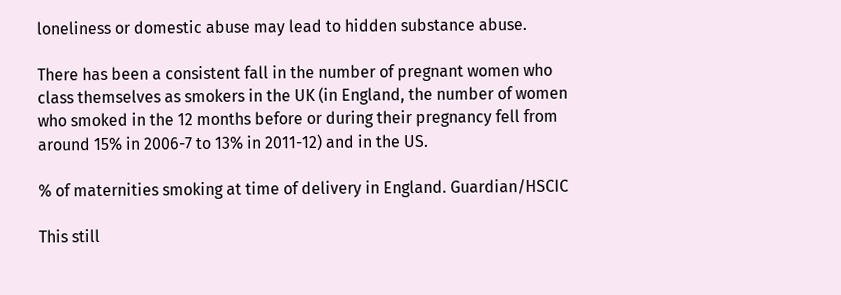loneliness or domestic abuse may lead to hidden substance abuse.

There has been a consistent fall in the number of pregnant women who class themselves as smokers in the UK (in England, the number of women who smoked in the 12 months before or during their pregnancy fell from around 15% in 2006-7 to 13% in 2011-12) and in the US.

% of maternities smoking at time of delivery in England. Guardian/HSCIC

This still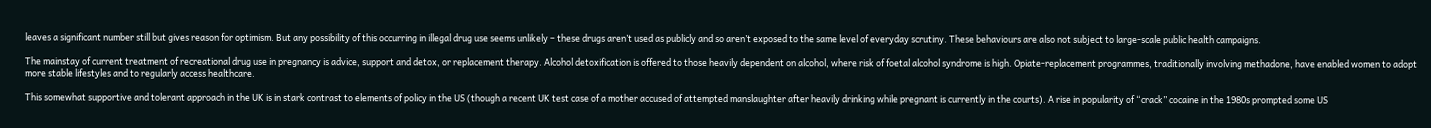leaves a significant number still but gives reason for optimism. But any possibility of this occurring in illegal drug use seems unlikely – these drugs aren’t used as publicly and so aren’t exposed to the same level of everyday scrutiny. These behaviours are also not subject to large-scale public health campaigns.

The mainstay of current treatment of recreational drug use in pregnancy is advice, support and detox, or replacement therapy. Alcohol detoxification is offered to those heavily dependent on alcohol, where risk of foetal alcohol syndrome is high. Opiate-replacement programmes, traditionally involving methadone, have enabled women to adopt more stable lifestyles and to regularly access healthcare.

This somewhat supportive and tolerant approach in the UK is in stark contrast to elements of policy in the US (though a recent UK test case of a mother accused of attempted manslaughter after heavily drinking while pregnant is currently in the courts). A rise in popularity of “crack” cocaine in the 1980s prompted some US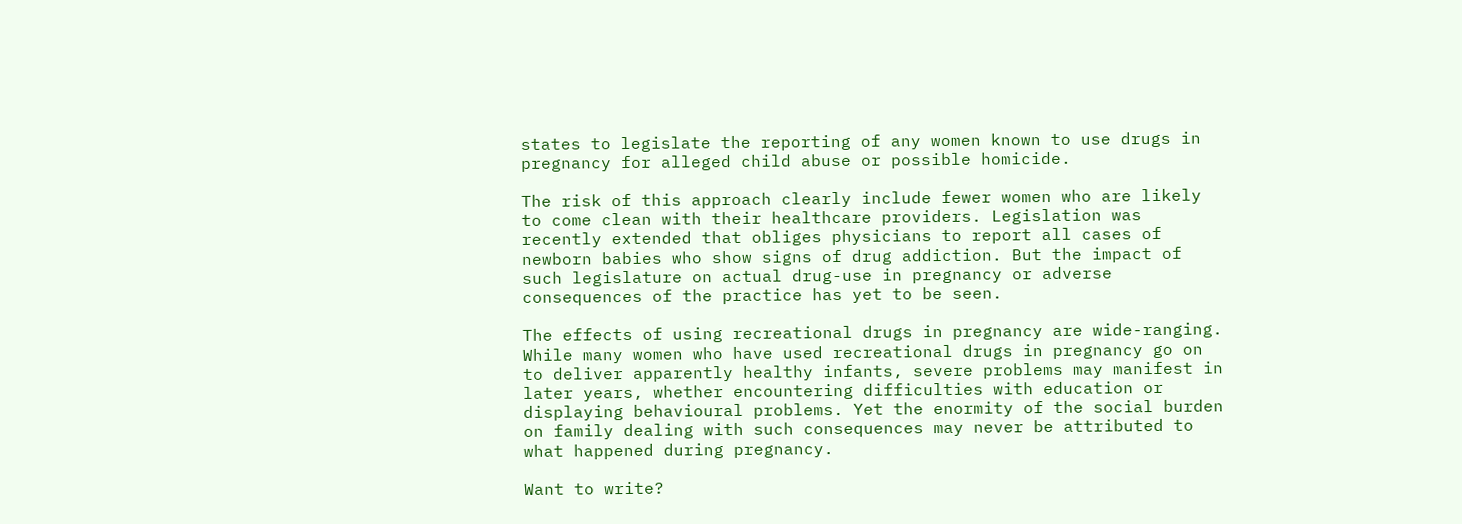states to legislate the reporting of any women known to use drugs in pregnancy for alleged child abuse or possible homicide.

The risk of this approach clearly include fewer women who are likely to come clean with their healthcare providers. Legislation was recently extended that obliges physicians to report all cases of newborn babies who show signs of drug addiction. But the impact of such legislature on actual drug-use in pregnancy or adverse consequences of the practice has yet to be seen.

The effects of using recreational drugs in pregnancy are wide-ranging. While many women who have used recreational drugs in pregnancy go on to deliver apparently healthy infants, severe problems may manifest in later years, whether encountering difficulties with education or displaying behavioural problems. Yet the enormity of the social burden on family dealing with such consequences may never be attributed to what happened during pregnancy.

Want to write?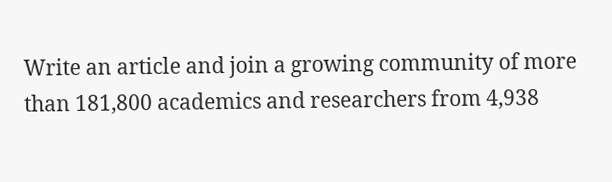Write an article and join a growing community of more than 181,800 academics and researchers from 4,938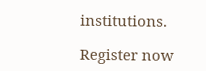institutions.

Register now